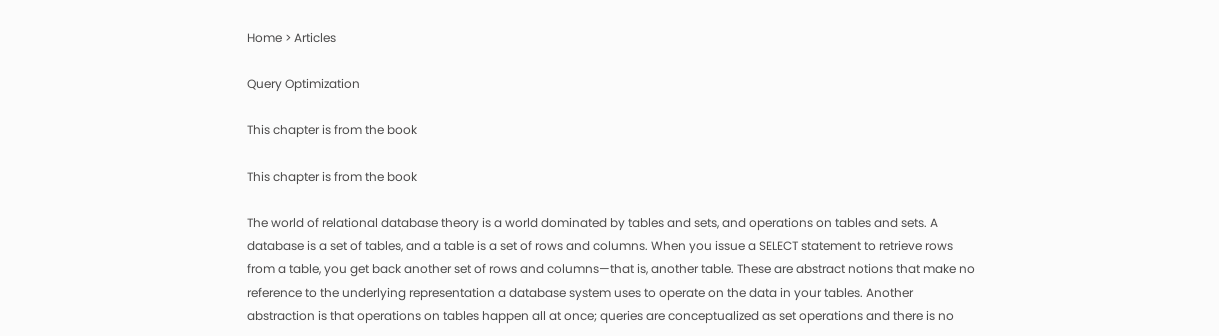Home > Articles

Query Optimization

This chapter is from the book

This chapter is from the book

The world of relational database theory is a world dominated by tables and sets, and operations on tables and sets. A database is a set of tables, and a table is a set of rows and columns. When you issue a SELECT statement to retrieve rows from a table, you get back another set of rows and columns—that is, another table. These are abstract notions that make no reference to the underlying representation a database system uses to operate on the data in your tables. Another abstraction is that operations on tables happen all at once; queries are conceptualized as set operations and there is no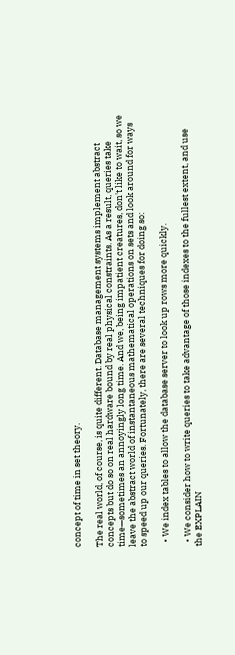concept of time in set theory.

The real world, of course, is quite different. Database management systems implement abstract concepts but do so on real hardware bound by real physical constraints. As a result, queries take time—sometimes an annoyingly long time. And we, being impatient creatures, don't like to wait, so we leave the abstract world of instantaneous mathematical operations on sets and look around for ways to speed up our queries. Fortunately, there are several techniques for doing so:

  • We index tables to allow the database server to look up rows more quickly.

  • We consider how to write queries to take advantage of those indexes to the fullest extent, and use the EXPLAIN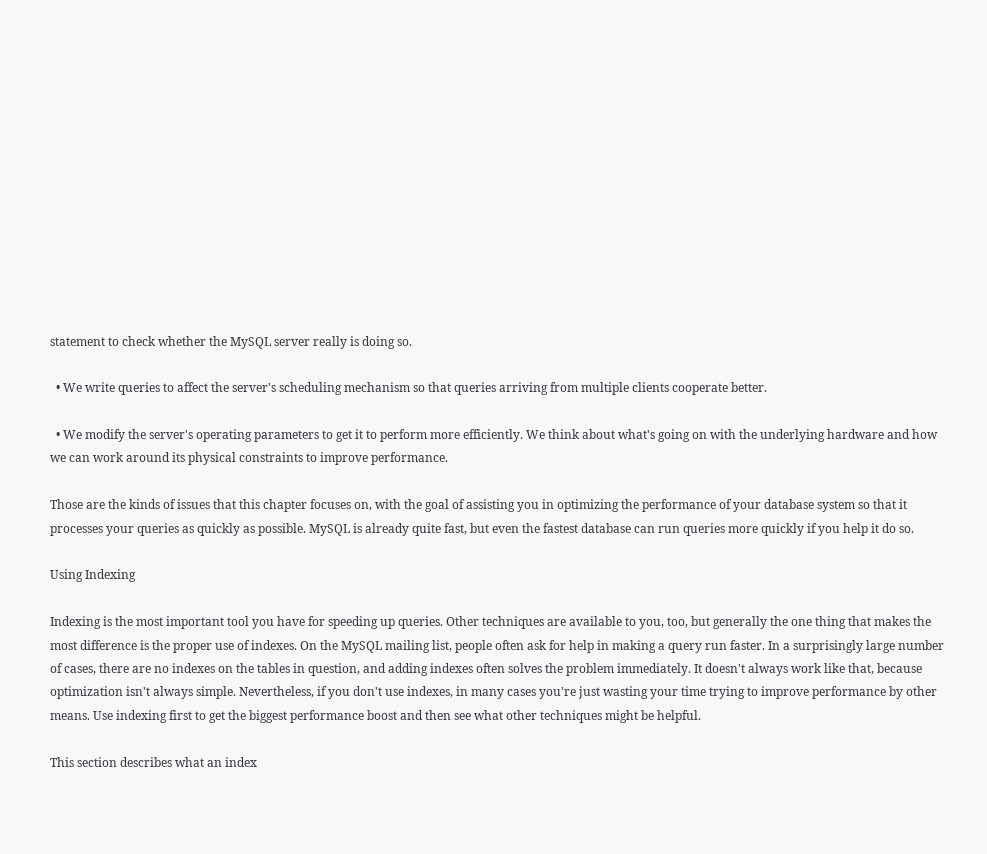statement to check whether the MySQL server really is doing so.

  • We write queries to affect the server's scheduling mechanism so that queries arriving from multiple clients cooperate better.

  • We modify the server's operating parameters to get it to perform more efficiently. We think about what's going on with the underlying hardware and how we can work around its physical constraints to improve performance.

Those are the kinds of issues that this chapter focuses on, with the goal of assisting you in optimizing the performance of your database system so that it processes your queries as quickly as possible. MySQL is already quite fast, but even the fastest database can run queries more quickly if you help it do so.

Using Indexing

Indexing is the most important tool you have for speeding up queries. Other techniques are available to you, too, but generally the one thing that makes the most difference is the proper use of indexes. On the MySQL mailing list, people often ask for help in making a query run faster. In a surprisingly large number of cases, there are no indexes on the tables in question, and adding indexes often solves the problem immediately. It doesn't always work like that, because optimization isn't always simple. Nevertheless, if you don't use indexes, in many cases you're just wasting your time trying to improve performance by other means. Use indexing first to get the biggest performance boost and then see what other techniques might be helpful.

This section describes what an index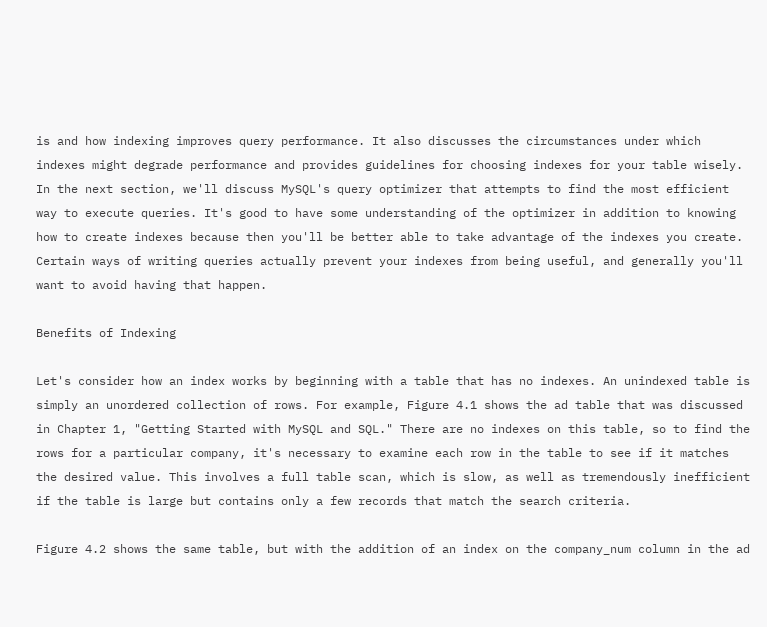is and how indexing improves query performance. It also discusses the circumstances under which indexes might degrade performance and provides guidelines for choosing indexes for your table wisely. In the next section, we'll discuss MySQL's query optimizer that attempts to find the most efficient way to execute queries. It's good to have some understanding of the optimizer in addition to knowing how to create indexes because then you'll be better able to take advantage of the indexes you create. Certain ways of writing queries actually prevent your indexes from being useful, and generally you'll want to avoid having that happen.

Benefits of Indexing

Let's consider how an index works by beginning with a table that has no indexes. An unindexed table is simply an unordered collection of rows. For example, Figure 4.1 shows the ad table that was discussed in Chapter 1, "Getting Started with MySQL and SQL." There are no indexes on this table, so to find the rows for a particular company, it's necessary to examine each row in the table to see if it matches the desired value. This involves a full table scan, which is slow, as well as tremendously inefficient if the table is large but contains only a few records that match the search criteria.

Figure 4.2 shows the same table, but with the addition of an index on the company_num column in the ad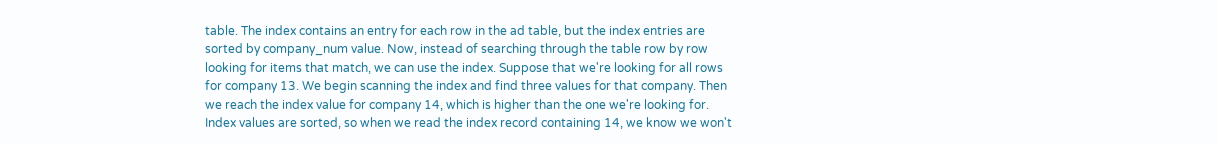table. The index contains an entry for each row in the ad table, but the index entries are sorted by company_num value. Now, instead of searching through the table row by row looking for items that match, we can use the index. Suppose that we're looking for all rows for company 13. We begin scanning the index and find three values for that company. Then we reach the index value for company 14, which is higher than the one we're looking for. Index values are sorted, so when we read the index record containing 14, we know we won't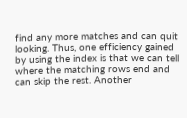find any more matches and can quit looking. Thus, one efficiency gained by using the index is that we can tell where the matching rows end and can skip the rest. Another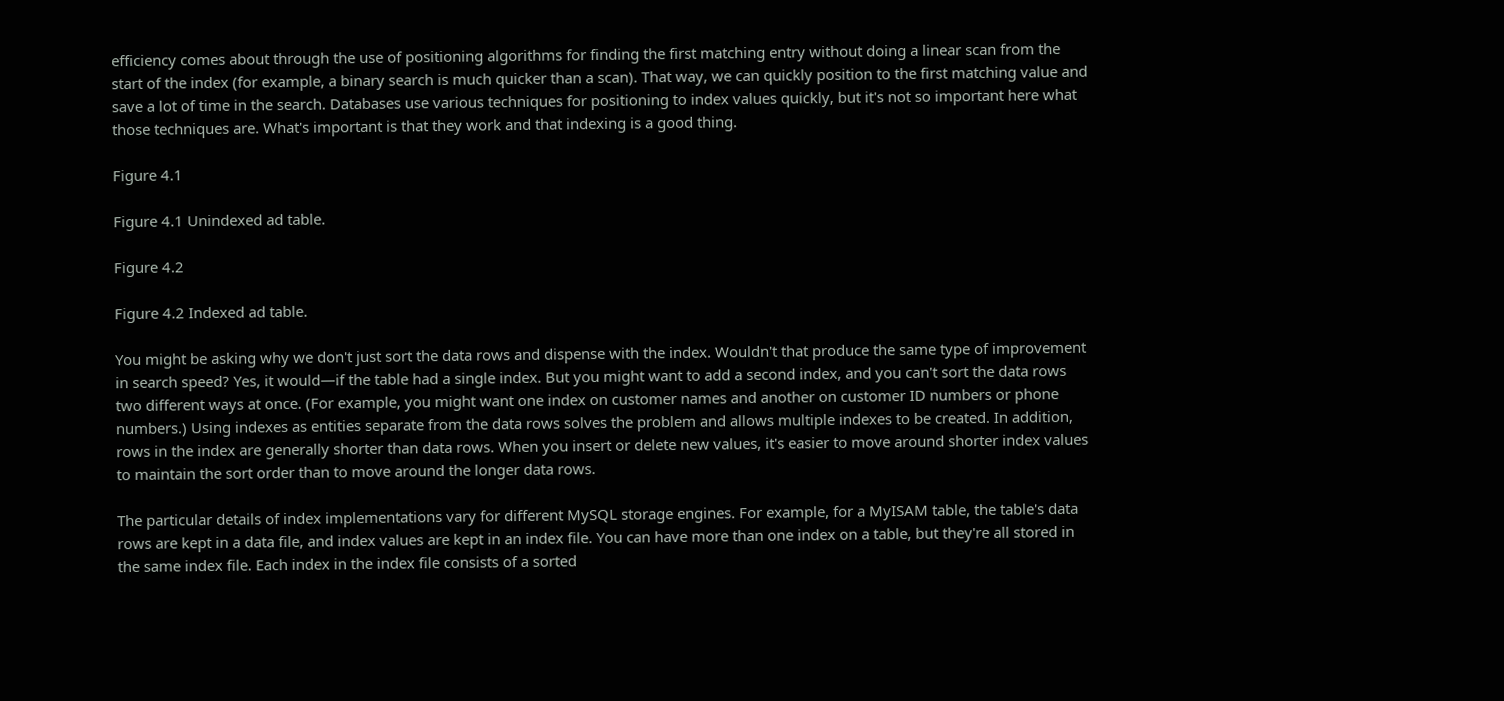efficiency comes about through the use of positioning algorithms for finding the first matching entry without doing a linear scan from the start of the index (for example, a binary search is much quicker than a scan). That way, we can quickly position to the first matching value and save a lot of time in the search. Databases use various techniques for positioning to index values quickly, but it's not so important here what those techniques are. What's important is that they work and that indexing is a good thing.

Figure 4.1

Figure 4.1 Unindexed ad table.

Figure 4.2

Figure 4.2 Indexed ad table.

You might be asking why we don't just sort the data rows and dispense with the index. Wouldn't that produce the same type of improvement in search speed? Yes, it would—if the table had a single index. But you might want to add a second index, and you can't sort the data rows two different ways at once. (For example, you might want one index on customer names and another on customer ID numbers or phone numbers.) Using indexes as entities separate from the data rows solves the problem and allows multiple indexes to be created. In addition, rows in the index are generally shorter than data rows. When you insert or delete new values, it's easier to move around shorter index values to maintain the sort order than to move around the longer data rows.

The particular details of index implementations vary for different MySQL storage engines. For example, for a MyISAM table, the table's data rows are kept in a data file, and index values are kept in an index file. You can have more than one index on a table, but they're all stored in the same index file. Each index in the index file consists of a sorted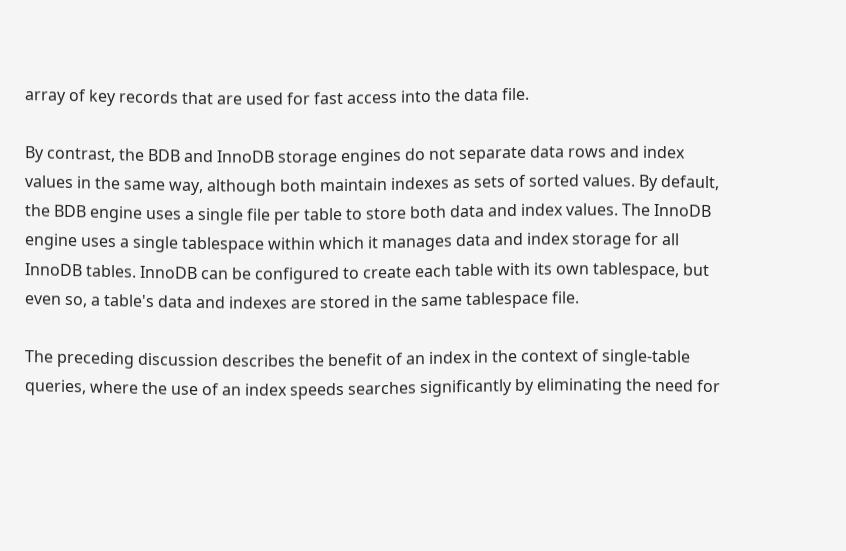array of key records that are used for fast access into the data file.

By contrast, the BDB and InnoDB storage engines do not separate data rows and index values in the same way, although both maintain indexes as sets of sorted values. By default, the BDB engine uses a single file per table to store both data and index values. The InnoDB engine uses a single tablespace within which it manages data and index storage for all InnoDB tables. InnoDB can be configured to create each table with its own tablespace, but even so, a table's data and indexes are stored in the same tablespace file.

The preceding discussion describes the benefit of an index in the context of single-table queries, where the use of an index speeds searches significantly by eliminating the need for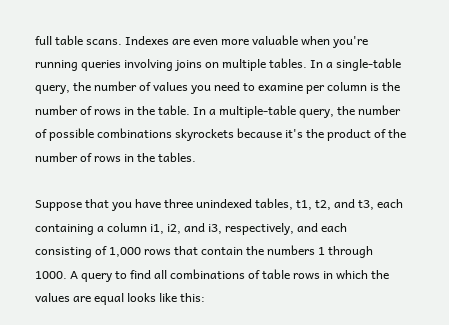full table scans. Indexes are even more valuable when you're running queries involving joins on multiple tables. In a single-table query, the number of values you need to examine per column is the number of rows in the table. In a multiple-table query, the number of possible combinations skyrockets because it's the product of the number of rows in the tables.

Suppose that you have three unindexed tables, t1, t2, and t3, each containing a column i1, i2, and i3, respectively, and each consisting of 1,000 rows that contain the numbers 1 through 1000. A query to find all combinations of table rows in which the values are equal looks like this: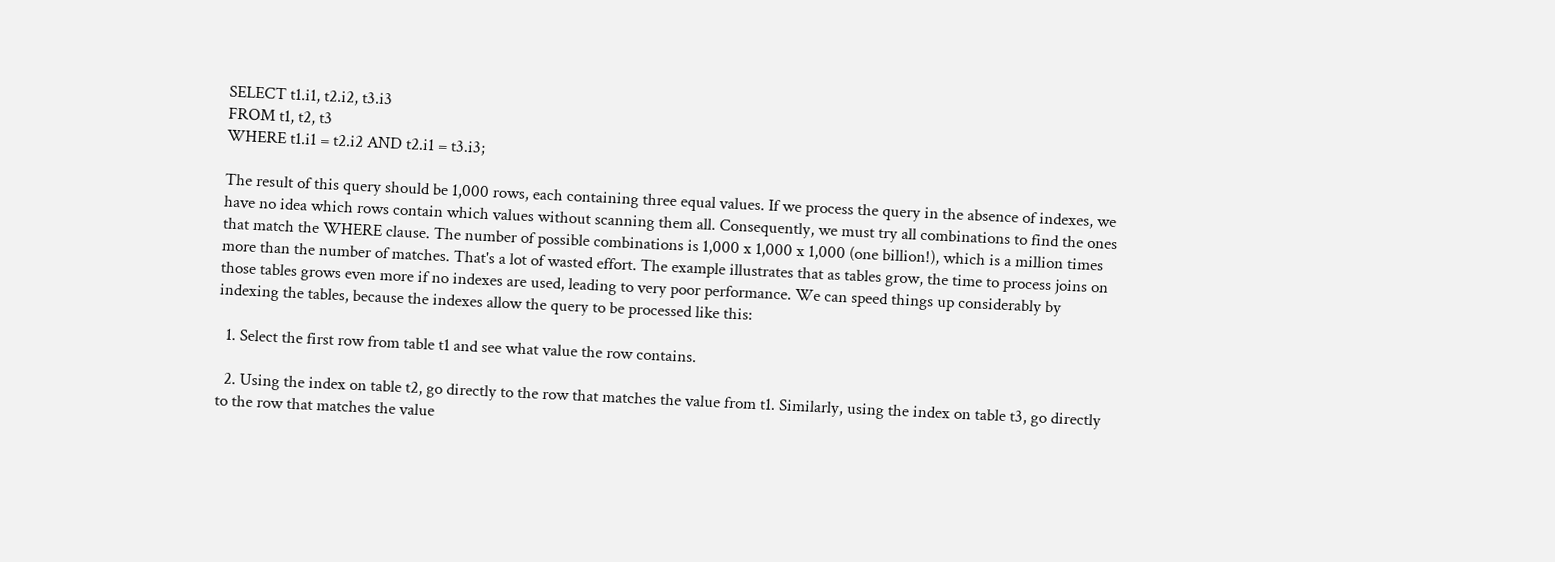SELECT t1.i1, t2.i2, t3.i3
FROM t1, t2, t3
WHERE t1.i1 = t2.i2 AND t2.i1 = t3.i3;

The result of this query should be 1,000 rows, each containing three equal values. If we process the query in the absence of indexes, we have no idea which rows contain which values without scanning them all. Consequently, we must try all combinations to find the ones that match the WHERE clause. The number of possible combinations is 1,000 x 1,000 x 1,000 (one billion!), which is a million times more than the number of matches. That's a lot of wasted effort. The example illustrates that as tables grow, the time to process joins on those tables grows even more if no indexes are used, leading to very poor performance. We can speed things up considerably by indexing the tables, because the indexes allow the query to be processed like this:

  1. Select the first row from table t1 and see what value the row contains.

  2. Using the index on table t2, go directly to the row that matches the value from t1. Similarly, using the index on table t3, go directly to the row that matches the value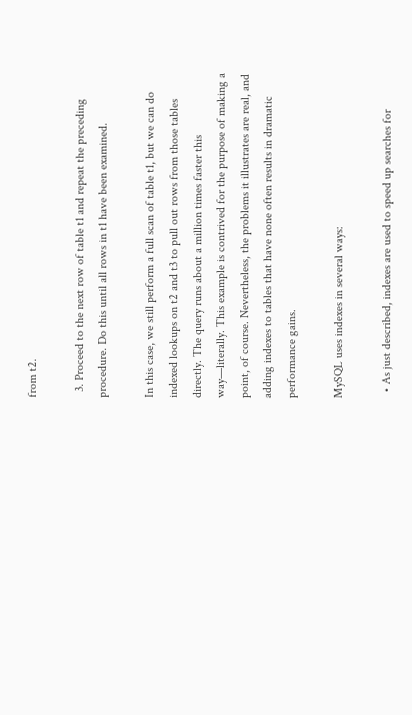from t2.

  3. Proceed to the next row of table t1 and repeat the preceding procedure. Do this until all rows in t1 have been examined.

In this case, we still perform a full scan of table t1, but we can do indexed lookups on t2 and t3 to pull out rows from those tables directly. The query runs about a million times faster this way—literally. This example is contrived for the purpose of making a point, of course. Nevertheless, the problems it illustrates are real, and adding indexes to tables that have none often results in dramatic performance gains.

MySQL uses indexes in several ways:

  • As just described, indexes are used to speed up searches for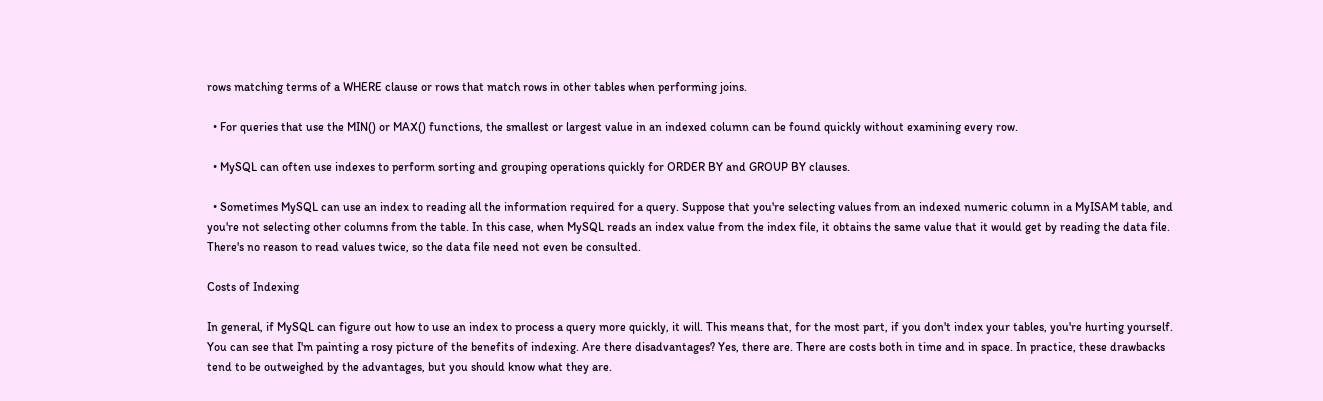rows matching terms of a WHERE clause or rows that match rows in other tables when performing joins.

  • For queries that use the MIN() or MAX() functions, the smallest or largest value in an indexed column can be found quickly without examining every row.

  • MySQL can often use indexes to perform sorting and grouping operations quickly for ORDER BY and GROUP BY clauses.

  • Sometimes MySQL can use an index to reading all the information required for a query. Suppose that you're selecting values from an indexed numeric column in a MyISAM table, and you're not selecting other columns from the table. In this case, when MySQL reads an index value from the index file, it obtains the same value that it would get by reading the data file. There's no reason to read values twice, so the data file need not even be consulted.

Costs of Indexing

In general, if MySQL can figure out how to use an index to process a query more quickly, it will. This means that, for the most part, if you don't index your tables, you're hurting yourself. You can see that I'm painting a rosy picture of the benefits of indexing. Are there disadvantages? Yes, there are. There are costs both in time and in space. In practice, these drawbacks tend to be outweighed by the advantages, but you should know what they are.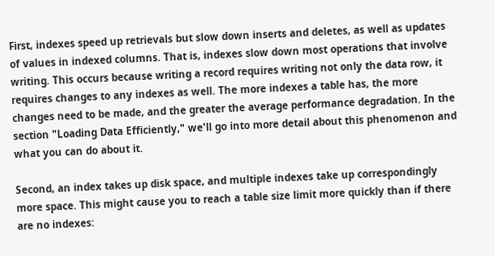First, indexes speed up retrievals but slow down inserts and deletes, as well as updates of values in indexed columns. That is, indexes slow down most operations that involve writing. This occurs because writing a record requires writing not only the data row, it requires changes to any indexes as well. The more indexes a table has, the more changes need to be made, and the greater the average performance degradation. In the section "Loading Data Efficiently," we'll go into more detail about this phenomenon and what you can do about it.

Second, an index takes up disk space, and multiple indexes take up correspondingly more space. This might cause you to reach a table size limit more quickly than if there are no indexes: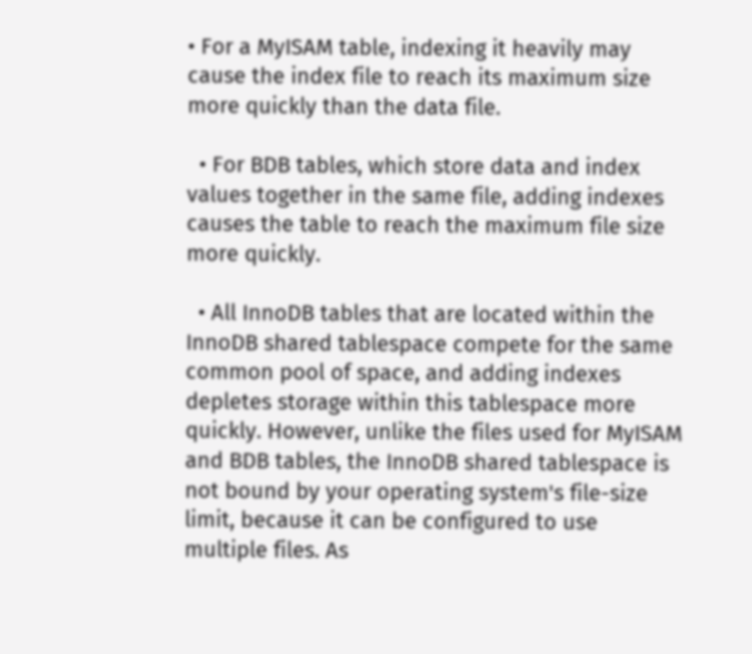• For a MyISAM table, indexing it heavily may cause the index file to reach its maximum size more quickly than the data file.

  • For BDB tables, which store data and index values together in the same file, adding indexes causes the table to reach the maximum file size more quickly.

  • All InnoDB tables that are located within the InnoDB shared tablespace compete for the same common pool of space, and adding indexes depletes storage within this tablespace more quickly. However, unlike the files used for MyISAM and BDB tables, the InnoDB shared tablespace is not bound by your operating system's file-size limit, because it can be configured to use multiple files. As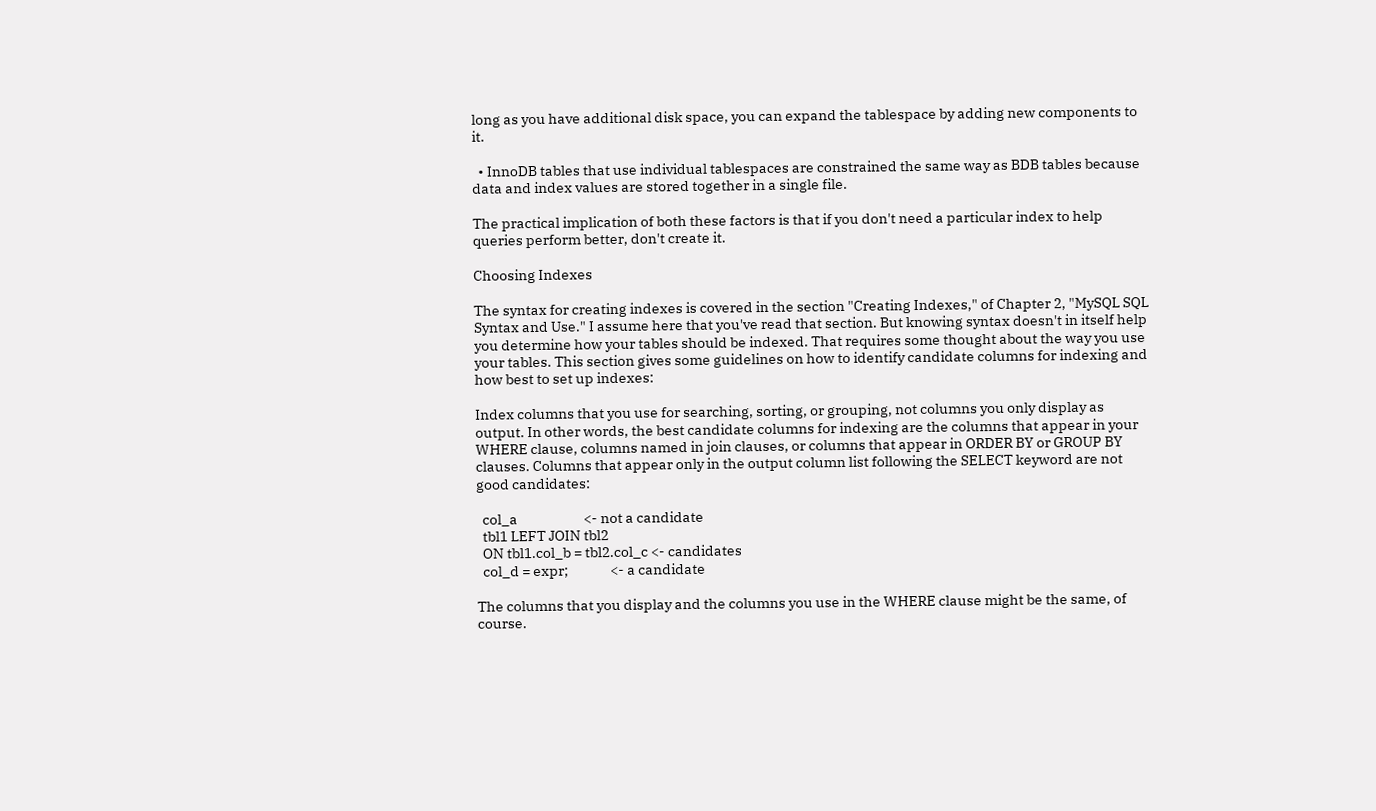long as you have additional disk space, you can expand the tablespace by adding new components to it.

  • InnoDB tables that use individual tablespaces are constrained the same way as BDB tables because data and index values are stored together in a single file.

The practical implication of both these factors is that if you don't need a particular index to help queries perform better, don't create it.

Choosing Indexes

The syntax for creating indexes is covered in the section "Creating Indexes," of Chapter 2, "MySQL SQL Syntax and Use." I assume here that you've read that section. But knowing syntax doesn't in itself help you determine how your tables should be indexed. That requires some thought about the way you use your tables. This section gives some guidelines on how to identify candidate columns for indexing and how best to set up indexes:

Index columns that you use for searching, sorting, or grouping, not columns you only display as output. In other words, the best candidate columns for indexing are the columns that appear in your WHERE clause, columns named in join clauses, or columns that appear in ORDER BY or GROUP BY clauses. Columns that appear only in the output column list following the SELECT keyword are not good candidates:

  col_a                      <- not a candidate
  tbl1 LEFT JOIN tbl2
  ON tbl1.col_b = tbl2.col_c <- candidates
  col_d = expr;              <- a candidate

The columns that you display and the columns you use in the WHERE clause might be the same, of course.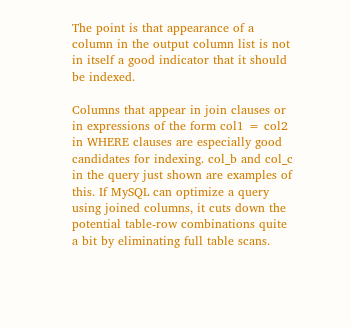The point is that appearance of a column in the output column list is not in itself a good indicator that it should be indexed.

Columns that appear in join clauses or in expressions of the form col1 = col2 in WHERE clauses are especially good candidates for indexing. col_b and col_c in the query just shown are examples of this. If MySQL can optimize a query using joined columns, it cuts down the potential table-row combinations quite a bit by eliminating full table scans.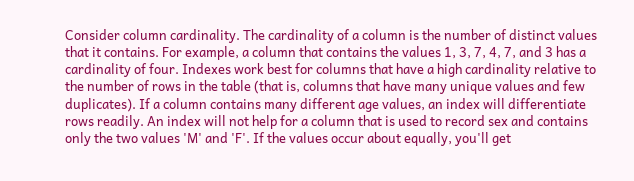Consider column cardinality. The cardinality of a column is the number of distinct values that it contains. For example, a column that contains the values 1, 3, 7, 4, 7, and 3 has a cardinality of four. Indexes work best for columns that have a high cardinality relative to the number of rows in the table (that is, columns that have many unique values and few duplicates). If a column contains many different age values, an index will differentiate rows readily. An index will not help for a column that is used to record sex and contains only the two values 'M' and 'F'. If the values occur about equally, you'll get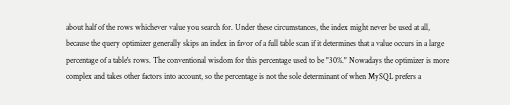about half of the rows whichever value you search for. Under these circumstances, the index might never be used at all, because the query optimizer generally skips an index in favor of a full table scan if it determines that a value occurs in a large percentage of a table's rows. The conventional wisdom for this percentage used to be "30%." Nowadays the optimizer is more complex and takes other factors into account, so the percentage is not the sole determinant of when MySQL prefers a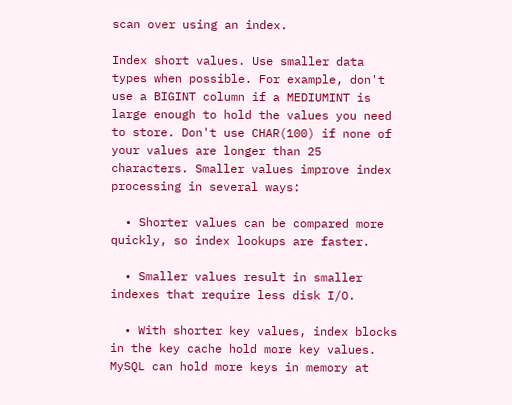scan over using an index.

Index short values. Use smaller data types when possible. For example, don't use a BIGINT column if a MEDIUMINT is large enough to hold the values you need to store. Don't use CHAR(100) if none of your values are longer than 25 characters. Smaller values improve index processing in several ways:

  • Shorter values can be compared more quickly, so index lookups are faster.

  • Smaller values result in smaller indexes that require less disk I/O.

  • With shorter key values, index blocks in the key cache hold more key values. MySQL can hold more keys in memory at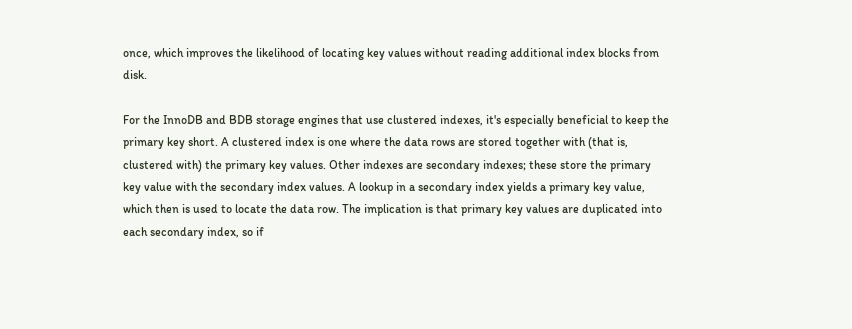once, which improves the likelihood of locating key values without reading additional index blocks from disk.

For the InnoDB and BDB storage engines that use clustered indexes, it's especially beneficial to keep the primary key short. A clustered index is one where the data rows are stored together with (that is, clustered with) the primary key values. Other indexes are secondary indexes; these store the primary key value with the secondary index values. A lookup in a secondary index yields a primary key value, which then is used to locate the data row. The implication is that primary key values are duplicated into each secondary index, so if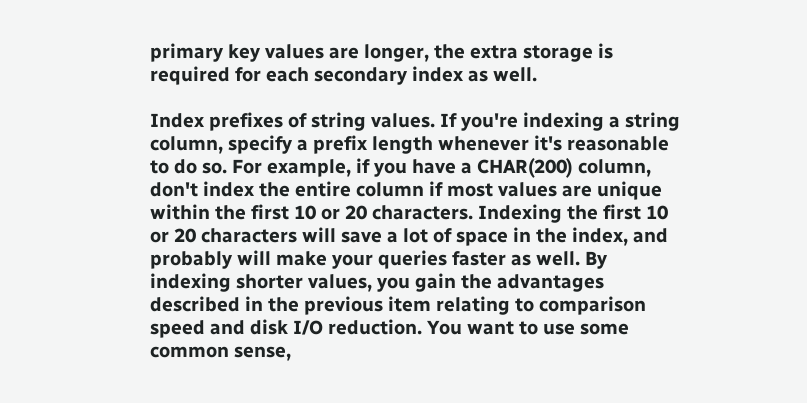primary key values are longer, the extra storage is required for each secondary index as well.

Index prefixes of string values. If you're indexing a string column, specify a prefix length whenever it's reasonable to do so. For example, if you have a CHAR(200) column, don't index the entire column if most values are unique within the first 10 or 20 characters. Indexing the first 10 or 20 characters will save a lot of space in the index, and probably will make your queries faster as well. By indexing shorter values, you gain the advantages described in the previous item relating to comparison speed and disk I/O reduction. You want to use some common sense,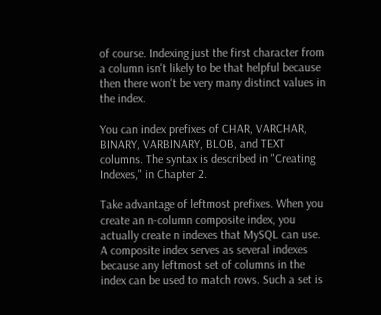of course. Indexing just the first character from a column isn't likely to be that helpful because then there won't be very many distinct values in the index.

You can index prefixes of CHAR, VARCHAR, BINARY, VARBINARY, BLOB, and TEXT columns. The syntax is described in "Creating Indexes," in Chapter 2.

Take advantage of leftmost prefixes. When you create an n-column composite index, you actually create n indexes that MySQL can use. A composite index serves as several indexes because any leftmost set of columns in the index can be used to match rows. Such a set is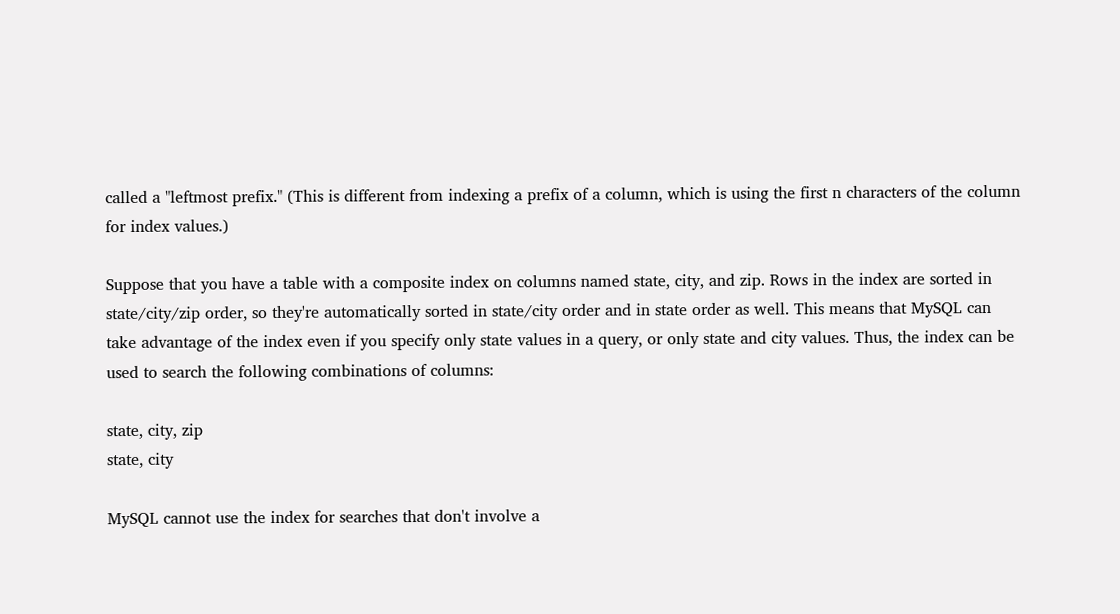called a "leftmost prefix." (This is different from indexing a prefix of a column, which is using the first n characters of the column for index values.)

Suppose that you have a table with a composite index on columns named state, city, and zip. Rows in the index are sorted in state/city/zip order, so they're automatically sorted in state/city order and in state order as well. This means that MySQL can take advantage of the index even if you specify only state values in a query, or only state and city values. Thus, the index can be used to search the following combinations of columns:

state, city, zip
state, city

MySQL cannot use the index for searches that don't involve a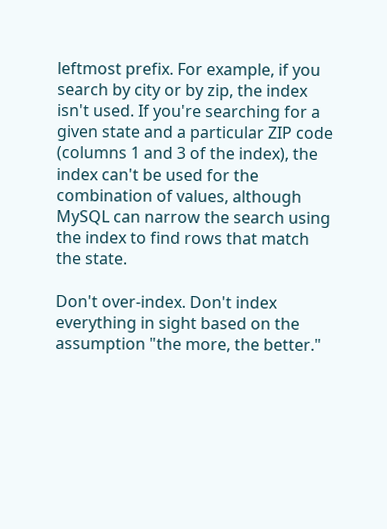leftmost prefix. For example, if you search by city or by zip, the index isn't used. If you're searching for a given state and a particular ZIP code (columns 1 and 3 of the index), the index can't be used for the combination of values, although MySQL can narrow the search using the index to find rows that match the state.

Don't over-index. Don't index everything in sight based on the assumption "the more, the better."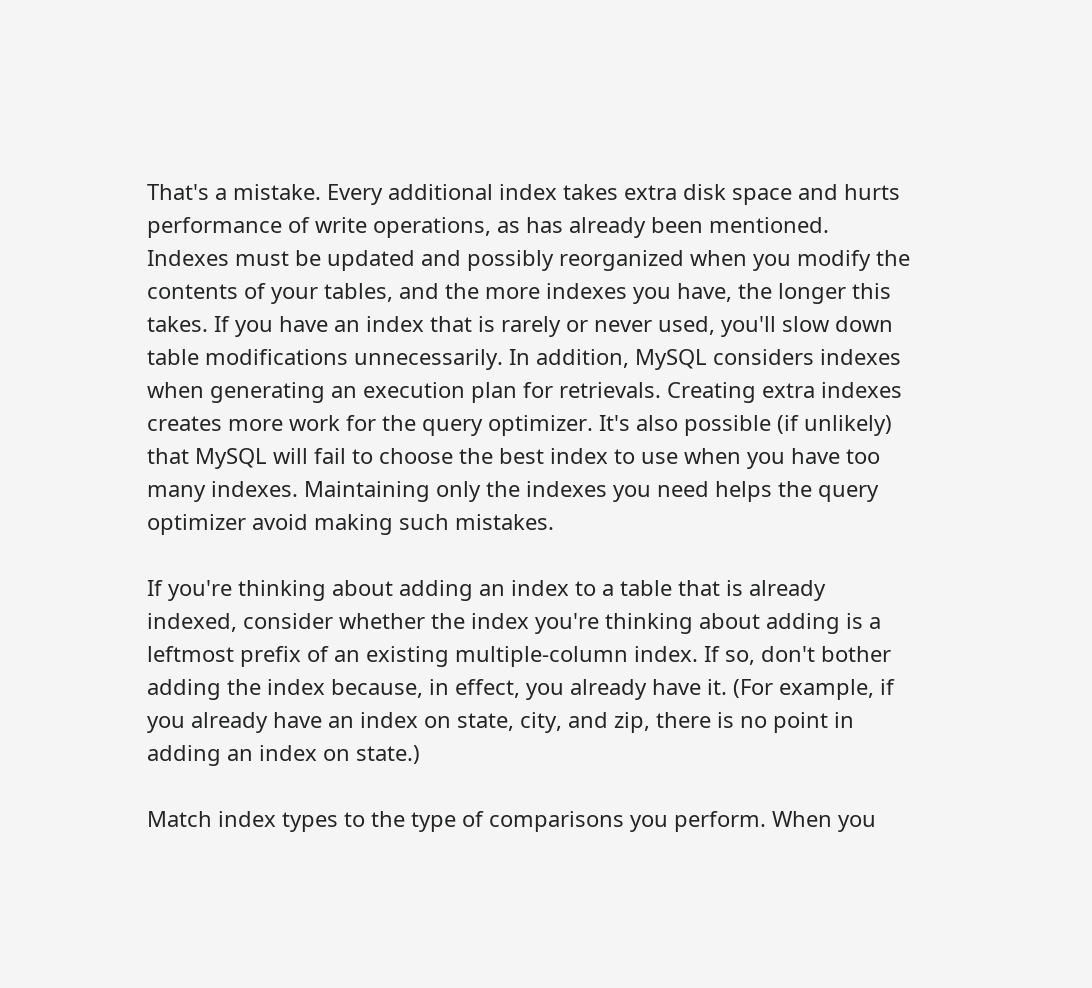That's a mistake. Every additional index takes extra disk space and hurts performance of write operations, as has already been mentioned. Indexes must be updated and possibly reorganized when you modify the contents of your tables, and the more indexes you have, the longer this takes. If you have an index that is rarely or never used, you'll slow down table modifications unnecessarily. In addition, MySQL considers indexes when generating an execution plan for retrievals. Creating extra indexes creates more work for the query optimizer. It's also possible (if unlikely) that MySQL will fail to choose the best index to use when you have too many indexes. Maintaining only the indexes you need helps the query optimizer avoid making such mistakes.

If you're thinking about adding an index to a table that is already indexed, consider whether the index you're thinking about adding is a leftmost prefix of an existing multiple-column index. If so, don't bother adding the index because, in effect, you already have it. (For example, if you already have an index on state, city, and zip, there is no point in adding an index on state.)

Match index types to the type of comparisons you perform. When you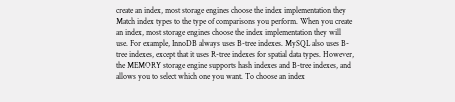create an index, most storage engines choose the index implementation they Match index types to the type of comparisons you perform. When you create an index, most storage engines choose the index implementation they will use. For example, InnoDB always uses B-tree indexes. MySQL also uses B-tree indexes, except that it uses R-tree indexes for spatial data types. However, the MEMORY storage engine supports hash indexes and B-tree indexes, and allows you to select which one you want. To choose an index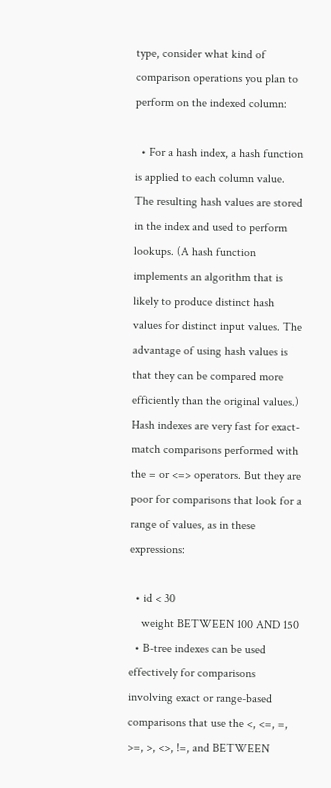type, consider what kind of comparison operations you plan to perform on the indexed column:

  • For a hash index, a hash function is applied to each column value. The resulting hash values are stored in the index and used to perform lookups. (A hash function implements an algorithm that is likely to produce distinct hash values for distinct input values. The advantage of using hash values is that they can be compared more efficiently than the original values.) Hash indexes are very fast for exact-match comparisons performed with the = or <=> operators. But they are poor for comparisons that look for a range of values, as in these expressions:

  • id < 30
    weight BETWEEN 100 AND 150
  • B-tree indexes can be used effectively for comparisons involving exact or range-based comparisons that use the <, <=, =, >=, >, <>, !=, and BETWEEN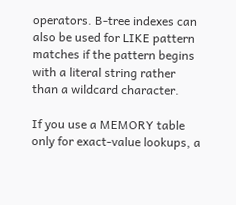operators. B-tree indexes can also be used for LIKE pattern matches if the pattern begins with a literal string rather than a wildcard character.

If you use a MEMORY table only for exact-value lookups, a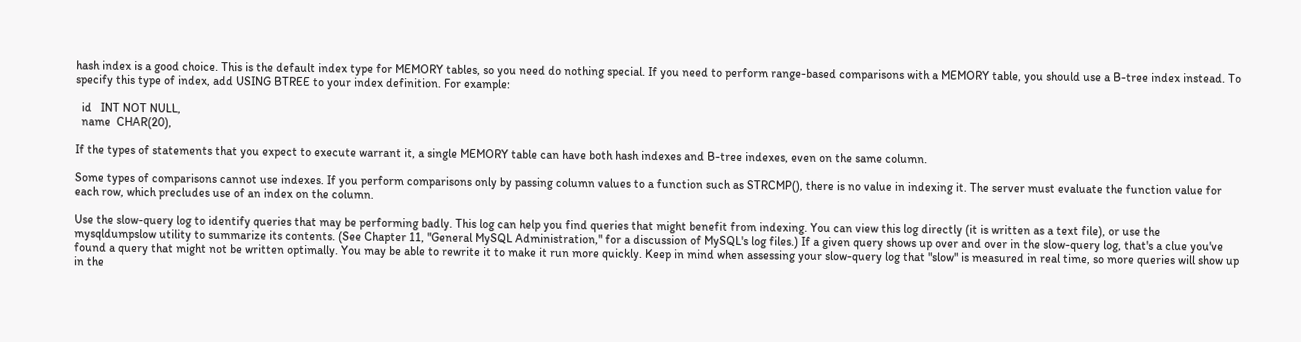hash index is a good choice. This is the default index type for MEMORY tables, so you need do nothing special. If you need to perform range-based comparisons with a MEMORY table, you should use a B-tree index instead. To specify this type of index, add USING BTREE to your index definition. For example:

  id   INT NOT NULL,
  name  CHAR(20),

If the types of statements that you expect to execute warrant it, a single MEMORY table can have both hash indexes and B-tree indexes, even on the same column.

Some types of comparisons cannot use indexes. If you perform comparisons only by passing column values to a function such as STRCMP(), there is no value in indexing it. The server must evaluate the function value for each row, which precludes use of an index on the column.

Use the slow-query log to identify queries that may be performing badly. This log can help you find queries that might benefit from indexing. You can view this log directly (it is written as a text file), or use the mysqldumpslow utility to summarize its contents. (See Chapter 11, "General MySQL Administration," for a discussion of MySQL's log files.) If a given query shows up over and over in the slow-query log, that's a clue you've found a query that might not be written optimally. You may be able to rewrite it to make it run more quickly. Keep in mind when assessing your slow-query log that "slow" is measured in real time, so more queries will show up in the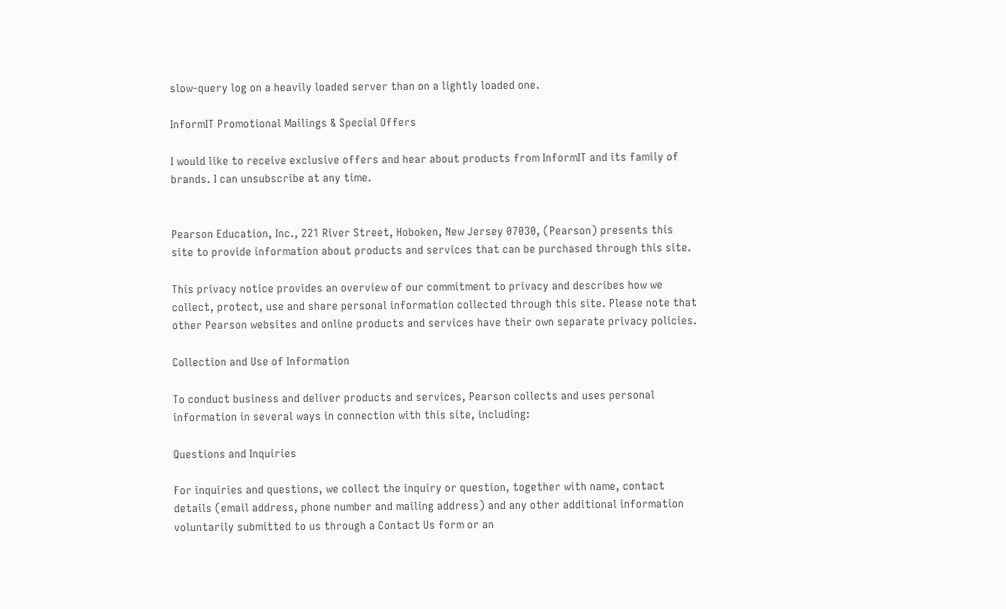slow-query log on a heavily loaded server than on a lightly loaded one.

InformIT Promotional Mailings & Special Offers

I would like to receive exclusive offers and hear about products from InformIT and its family of brands. I can unsubscribe at any time.


Pearson Education, Inc., 221 River Street, Hoboken, New Jersey 07030, (Pearson) presents this site to provide information about products and services that can be purchased through this site.

This privacy notice provides an overview of our commitment to privacy and describes how we collect, protect, use and share personal information collected through this site. Please note that other Pearson websites and online products and services have their own separate privacy policies.

Collection and Use of Information

To conduct business and deliver products and services, Pearson collects and uses personal information in several ways in connection with this site, including:

Questions and Inquiries

For inquiries and questions, we collect the inquiry or question, together with name, contact details (email address, phone number and mailing address) and any other additional information voluntarily submitted to us through a Contact Us form or an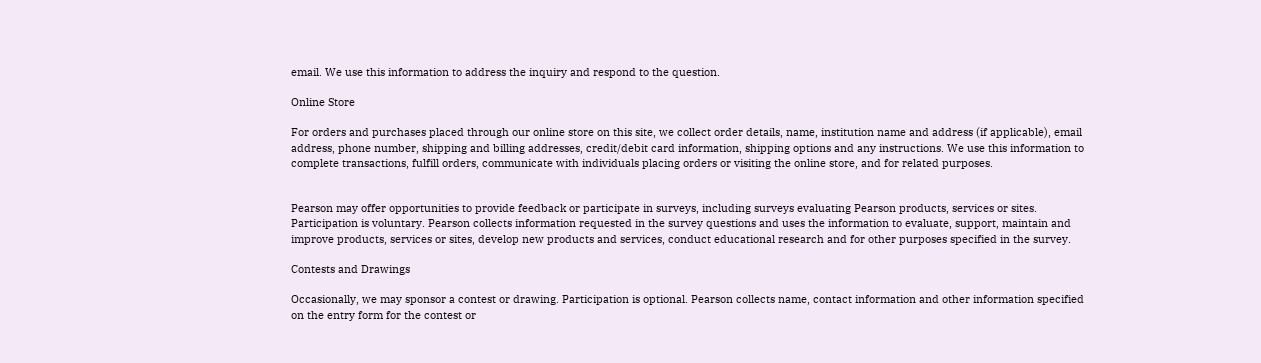email. We use this information to address the inquiry and respond to the question.

Online Store

For orders and purchases placed through our online store on this site, we collect order details, name, institution name and address (if applicable), email address, phone number, shipping and billing addresses, credit/debit card information, shipping options and any instructions. We use this information to complete transactions, fulfill orders, communicate with individuals placing orders or visiting the online store, and for related purposes.


Pearson may offer opportunities to provide feedback or participate in surveys, including surveys evaluating Pearson products, services or sites. Participation is voluntary. Pearson collects information requested in the survey questions and uses the information to evaluate, support, maintain and improve products, services or sites, develop new products and services, conduct educational research and for other purposes specified in the survey.

Contests and Drawings

Occasionally, we may sponsor a contest or drawing. Participation is optional. Pearson collects name, contact information and other information specified on the entry form for the contest or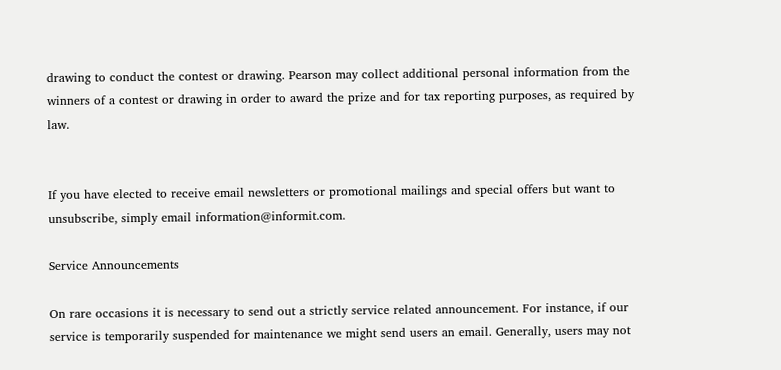drawing to conduct the contest or drawing. Pearson may collect additional personal information from the winners of a contest or drawing in order to award the prize and for tax reporting purposes, as required by law.


If you have elected to receive email newsletters or promotional mailings and special offers but want to unsubscribe, simply email information@informit.com.

Service Announcements

On rare occasions it is necessary to send out a strictly service related announcement. For instance, if our service is temporarily suspended for maintenance we might send users an email. Generally, users may not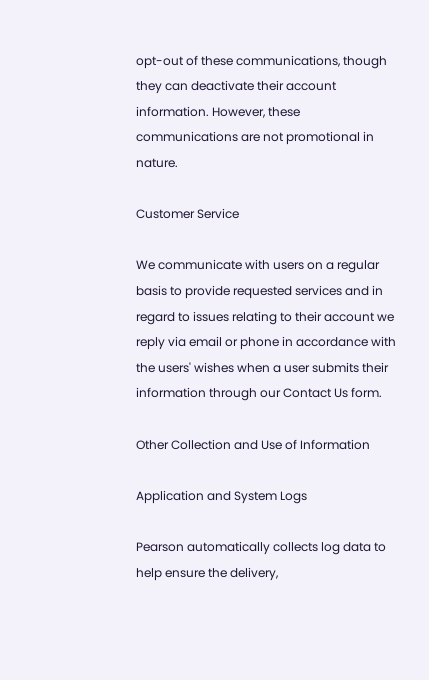opt-out of these communications, though they can deactivate their account information. However, these communications are not promotional in nature.

Customer Service

We communicate with users on a regular basis to provide requested services and in regard to issues relating to their account we reply via email or phone in accordance with the users' wishes when a user submits their information through our Contact Us form.

Other Collection and Use of Information

Application and System Logs

Pearson automatically collects log data to help ensure the delivery,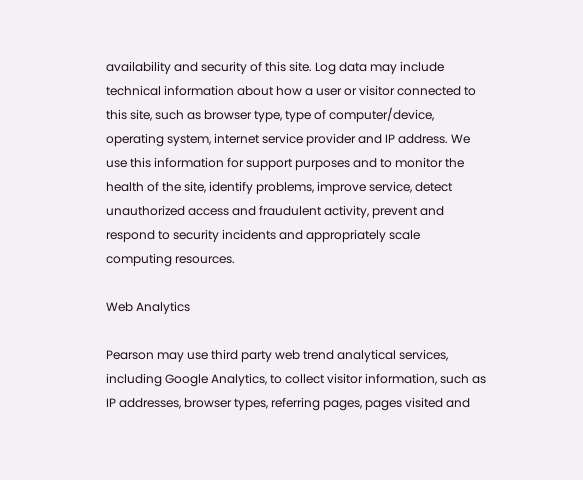availability and security of this site. Log data may include technical information about how a user or visitor connected to this site, such as browser type, type of computer/device, operating system, internet service provider and IP address. We use this information for support purposes and to monitor the health of the site, identify problems, improve service, detect unauthorized access and fraudulent activity, prevent and respond to security incidents and appropriately scale computing resources.

Web Analytics

Pearson may use third party web trend analytical services, including Google Analytics, to collect visitor information, such as IP addresses, browser types, referring pages, pages visited and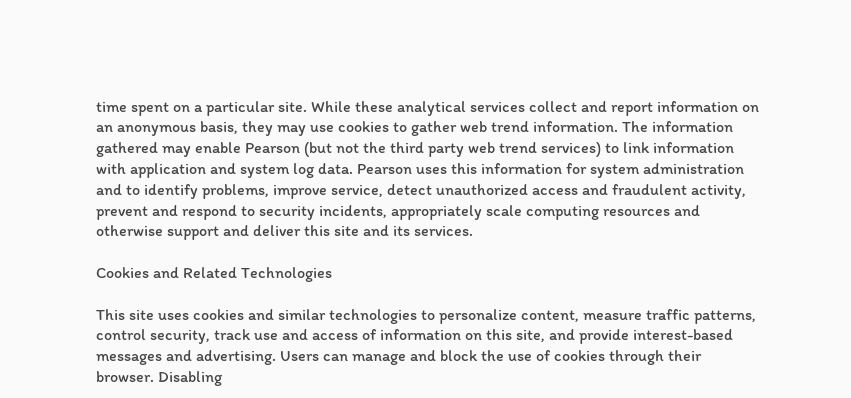time spent on a particular site. While these analytical services collect and report information on an anonymous basis, they may use cookies to gather web trend information. The information gathered may enable Pearson (but not the third party web trend services) to link information with application and system log data. Pearson uses this information for system administration and to identify problems, improve service, detect unauthorized access and fraudulent activity, prevent and respond to security incidents, appropriately scale computing resources and otherwise support and deliver this site and its services.

Cookies and Related Technologies

This site uses cookies and similar technologies to personalize content, measure traffic patterns, control security, track use and access of information on this site, and provide interest-based messages and advertising. Users can manage and block the use of cookies through their browser. Disabling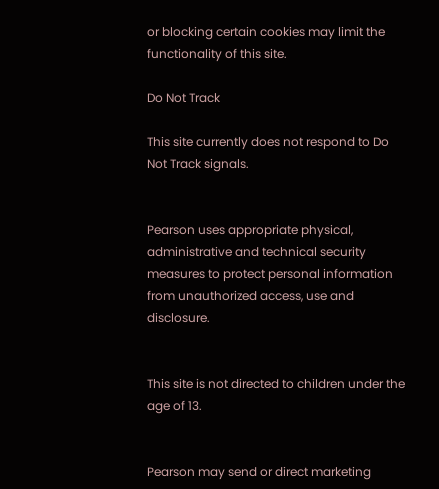or blocking certain cookies may limit the functionality of this site.

Do Not Track

This site currently does not respond to Do Not Track signals.


Pearson uses appropriate physical, administrative and technical security measures to protect personal information from unauthorized access, use and disclosure.


This site is not directed to children under the age of 13.


Pearson may send or direct marketing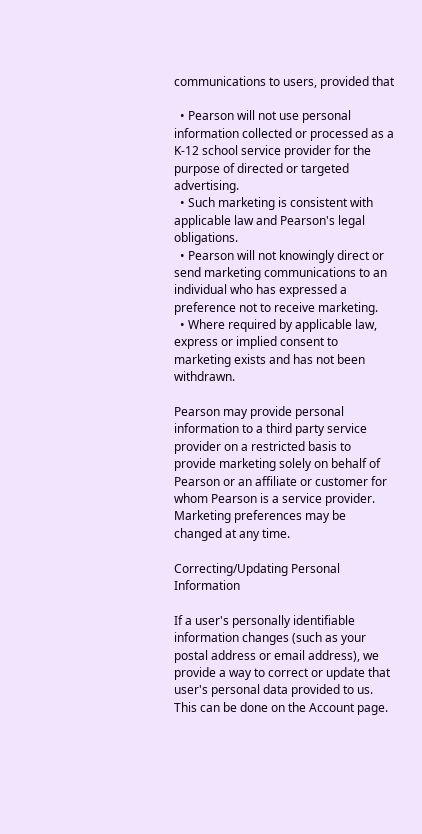communications to users, provided that

  • Pearson will not use personal information collected or processed as a K-12 school service provider for the purpose of directed or targeted advertising.
  • Such marketing is consistent with applicable law and Pearson's legal obligations.
  • Pearson will not knowingly direct or send marketing communications to an individual who has expressed a preference not to receive marketing.
  • Where required by applicable law, express or implied consent to marketing exists and has not been withdrawn.

Pearson may provide personal information to a third party service provider on a restricted basis to provide marketing solely on behalf of Pearson or an affiliate or customer for whom Pearson is a service provider. Marketing preferences may be changed at any time.

Correcting/Updating Personal Information

If a user's personally identifiable information changes (such as your postal address or email address), we provide a way to correct or update that user's personal data provided to us. This can be done on the Account page.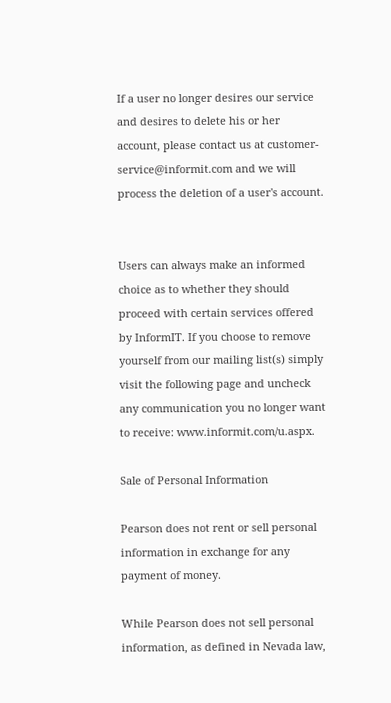If a user no longer desires our service and desires to delete his or her account, please contact us at customer-service@informit.com and we will process the deletion of a user's account.


Users can always make an informed choice as to whether they should proceed with certain services offered by InformIT. If you choose to remove yourself from our mailing list(s) simply visit the following page and uncheck any communication you no longer want to receive: www.informit.com/u.aspx.

Sale of Personal Information

Pearson does not rent or sell personal information in exchange for any payment of money.

While Pearson does not sell personal information, as defined in Nevada law,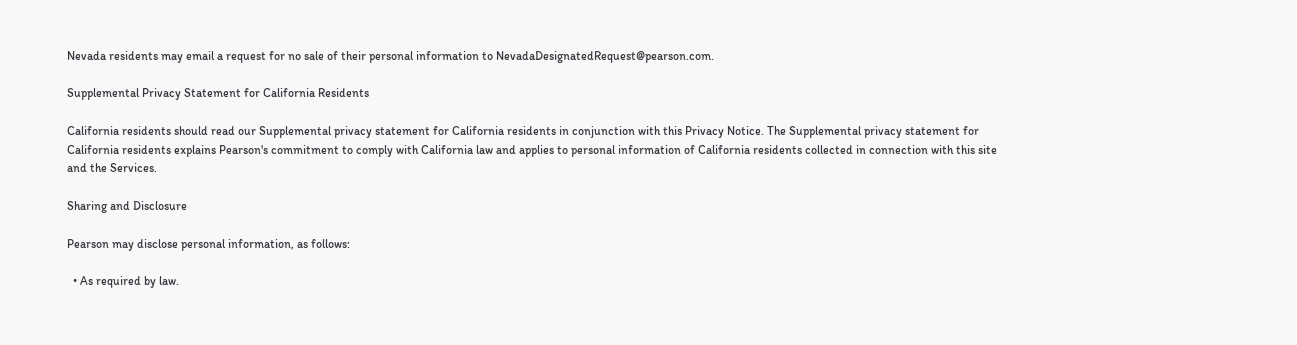Nevada residents may email a request for no sale of their personal information to NevadaDesignatedRequest@pearson.com.

Supplemental Privacy Statement for California Residents

California residents should read our Supplemental privacy statement for California residents in conjunction with this Privacy Notice. The Supplemental privacy statement for California residents explains Pearson's commitment to comply with California law and applies to personal information of California residents collected in connection with this site and the Services.

Sharing and Disclosure

Pearson may disclose personal information, as follows:

  • As required by law.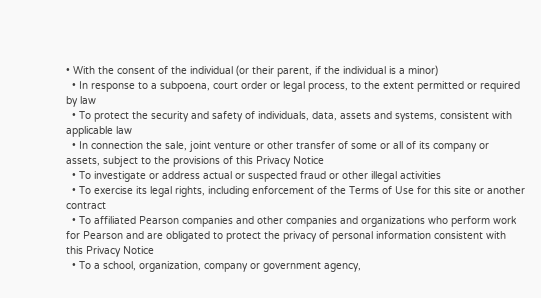• With the consent of the individual (or their parent, if the individual is a minor)
  • In response to a subpoena, court order or legal process, to the extent permitted or required by law
  • To protect the security and safety of individuals, data, assets and systems, consistent with applicable law
  • In connection the sale, joint venture or other transfer of some or all of its company or assets, subject to the provisions of this Privacy Notice
  • To investigate or address actual or suspected fraud or other illegal activities
  • To exercise its legal rights, including enforcement of the Terms of Use for this site or another contract
  • To affiliated Pearson companies and other companies and organizations who perform work for Pearson and are obligated to protect the privacy of personal information consistent with this Privacy Notice
  • To a school, organization, company or government agency,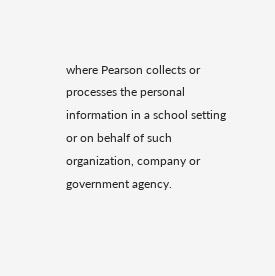where Pearson collects or processes the personal information in a school setting or on behalf of such organization, company or government agency.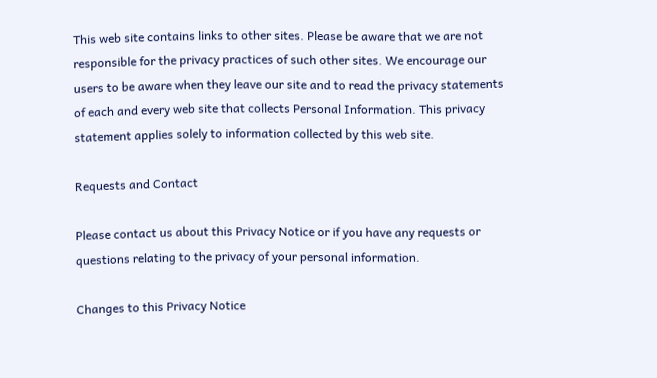This web site contains links to other sites. Please be aware that we are not responsible for the privacy practices of such other sites. We encourage our users to be aware when they leave our site and to read the privacy statements of each and every web site that collects Personal Information. This privacy statement applies solely to information collected by this web site.

Requests and Contact

Please contact us about this Privacy Notice or if you have any requests or questions relating to the privacy of your personal information.

Changes to this Privacy Notice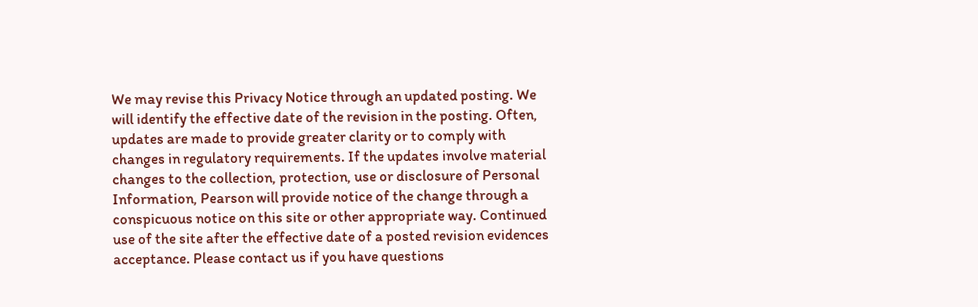We may revise this Privacy Notice through an updated posting. We will identify the effective date of the revision in the posting. Often, updates are made to provide greater clarity or to comply with changes in regulatory requirements. If the updates involve material changes to the collection, protection, use or disclosure of Personal Information, Pearson will provide notice of the change through a conspicuous notice on this site or other appropriate way. Continued use of the site after the effective date of a posted revision evidences acceptance. Please contact us if you have questions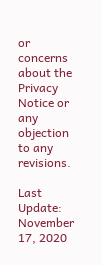or concerns about the Privacy Notice or any objection to any revisions.

Last Update: November 17, 2020